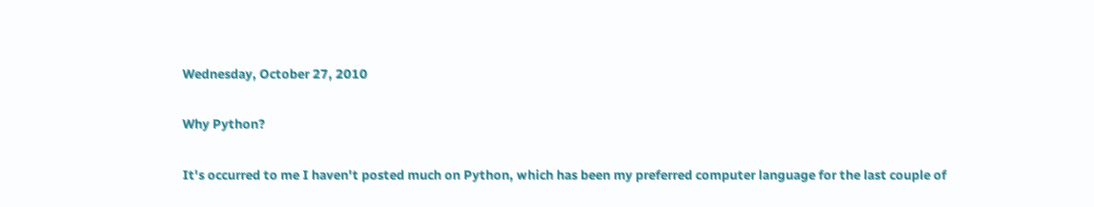Wednesday, October 27, 2010

Why Python?

It's occurred to me I haven't posted much on Python, which has been my preferred computer language for the last couple of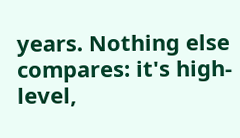years. Nothing else compares: it's high-level,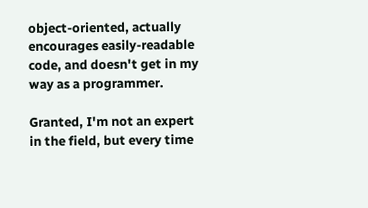object-oriented, actually encourages easily-readable code, and doesn't get in my way as a programmer.

Granted, I'm not an expert in the field, but every time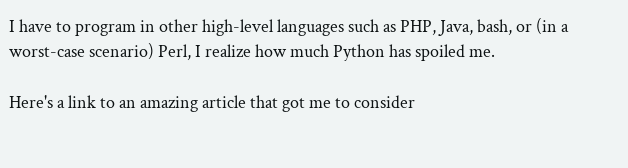I have to program in other high-level languages such as PHP, Java, bash, or (in a worst-case scenario) Perl, I realize how much Python has spoiled me.

Here's a link to an amazing article that got me to consider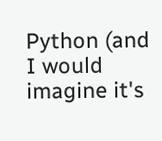Python (and I would imagine it's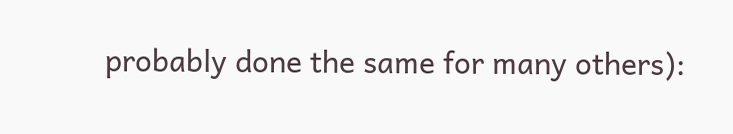probably done the same for many others):